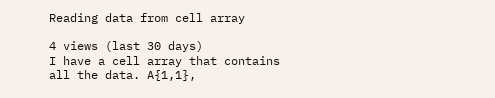Reading data from cell array

4 views (last 30 days)
I have a cell array that contains all the data. A{1,1},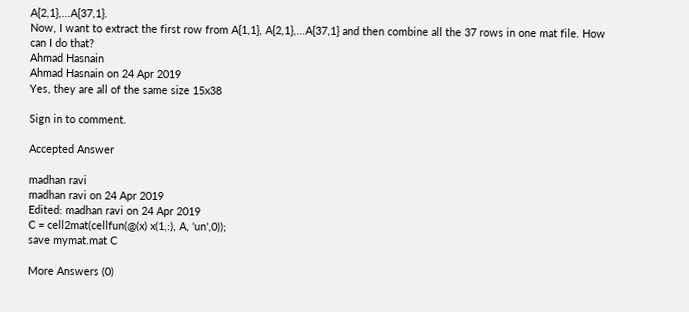A{2,1},...A{37,1}.
Now, I want to extract the first row from A{1,1}, A{2,1},...A{37,1} and then combine all the 37 rows in one mat file. How can I do that?
Ahmad Hasnain
Ahmad Hasnain on 24 Apr 2019
Yes, they are all of the same size 15x38

Sign in to comment.

Accepted Answer

madhan ravi
madhan ravi on 24 Apr 2019
Edited: madhan ravi on 24 Apr 2019
C = cell2mat(cellfun(@(x) x(1,:), A, 'un',0));
save mymat.mat C

More Answers (0)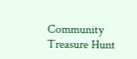Community Treasure Hunt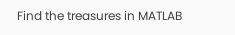Find the treasures in MATLAB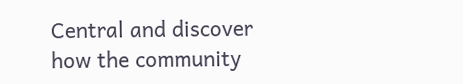Central and discover how the community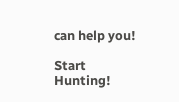can help you!

Start Hunting!